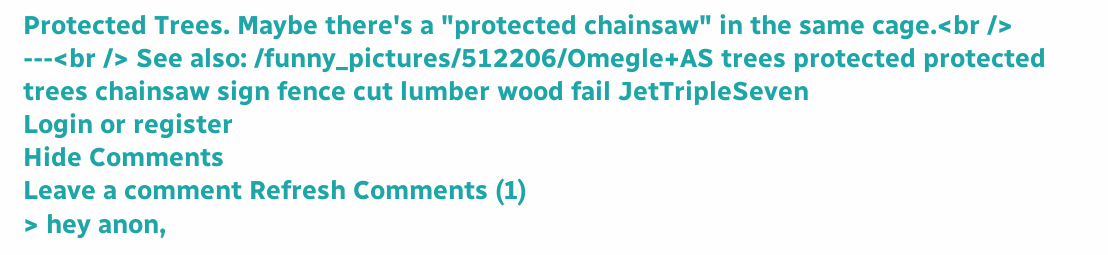Protected Trees. Maybe there's a "protected chainsaw" in the same cage.<br /> ---<br /> See also: /funny_pictures/512206/Omegle+AS trees protected protected trees chainsaw sign fence cut lumber wood fail JetTripleSeven
Login or register
Hide Comments
Leave a comment Refresh Comments (1)
> hey anon,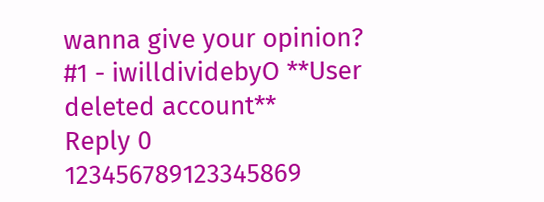wanna give your opinion?
#1 - iwilldividebyO **User deleted account**
Reply 0 123456789123345869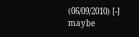(06/09/2010) [-]
maybe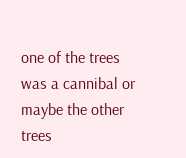one of the trees was a cannibal or maybe the other trees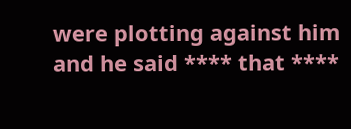were plotting against him and he said **** that ****